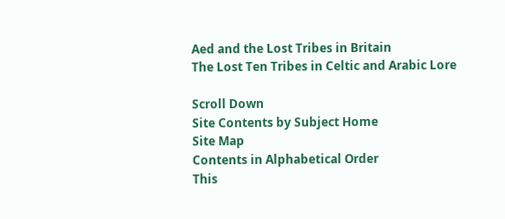Aed and the Lost Tribes in Britain
The Lost Ten Tribes in Celtic and Arabic Lore

Scroll Down
Site Contents by Subject Home
Site Map
Contents in Alphabetical Order
This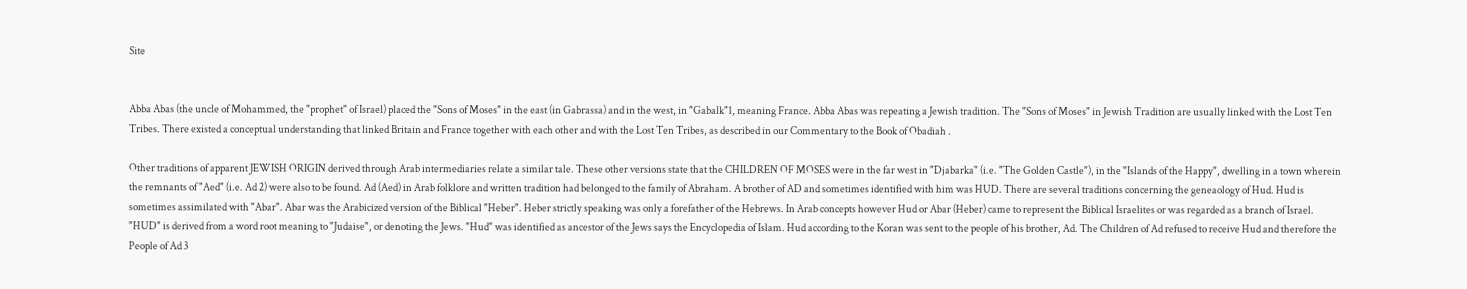Site


Abba Abas (the uncle of Mohammed, the "prophet" of Israel) placed the "Sons of Moses" in the east (in Gabrassa) and in the west, in "Gabalk"1, meaning France. Abba Abas was repeating a Jewish tradition. The "Sons of Moses" in Jewish Tradition are usually linked with the Lost Ten Tribes. There existed a conceptual understanding that linked Britain and France together with each other and with the Lost Ten Tribes, as described in our Commentary to the Book of Obadiah .

Other traditions of apparent JEWISH ORIGIN derived through Arab intermediaries relate a similar tale. These other versions state that the CHILDREN OF MOSES were in the far west in "Djabarka" (i.e. "The Golden Castle"), in the "Islands of the Happy", dwelling in a town wherein the remnants of "Aed" (i.e. Ad 2) were also to be found. Ad (Aed) in Arab folklore and written tradition had belonged to the family of Abraham. A brother of AD and sometimes identified with him was HUD. There are several traditions concerning the geneaology of Hud. Hud is sometimes assimilated with "Abar". Abar was the Arabicized version of the Biblical "Heber". Heber strictly speaking was only a forefather of the Hebrews. In Arab concepts however Hud or Abar (Heber) came to represent the Biblical Israelites or was regarded as a branch of Israel. "HUD" is derived from a word root meaning to "Judaise", or denoting the Jews. "Hud" was identified as ancestor of the Jews says the Encyclopedia of Islam. Hud according to the Koran was sent to the people of his brother, Ad. The Children of Ad refused to receive Hud and therefore the People of Ad 3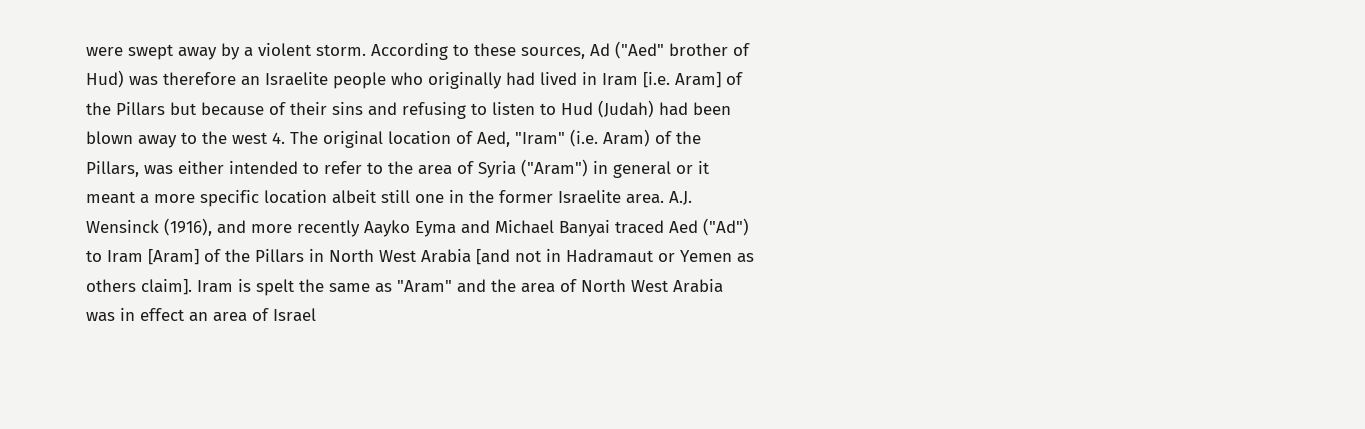were swept away by a violent storm. According to these sources, Ad ("Aed" brother of Hud) was therefore an Israelite people who originally had lived in Iram [i.e. Aram] of the Pillars but because of their sins and refusing to listen to Hud (Judah) had been blown away to the west 4. The original location of Aed, "Iram" (i.e. Aram) of the Pillars, was either intended to refer to the area of Syria ("Aram") in general or it meant a more specific location albeit still one in the former Israelite area. A.J. Wensinck (1916), and more recently Aayko Eyma and Michael Banyai traced Aed ("Ad") to Iram [Aram] of the Pillars in North West Arabia [and not in Hadramaut or Yemen as others claim]. Iram is spelt the same as "Aram" and the area of North West Arabia was in effect an area of Israel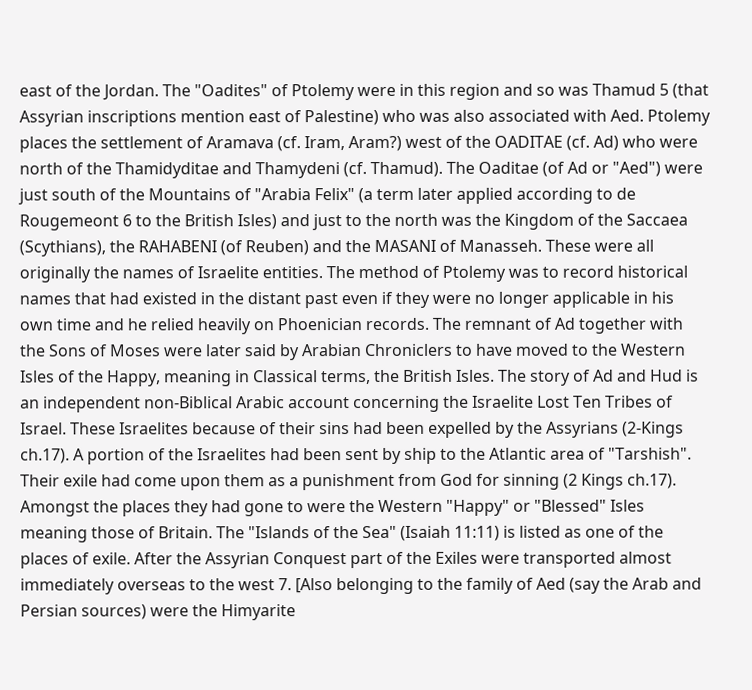east of the Jordan. The "Oadites" of Ptolemy were in this region and so was Thamud 5 (that Assyrian inscriptions mention east of Palestine) who was also associated with Aed. Ptolemy places the settlement of Aramava (cf. Iram, Aram?) west of the OADITAE (cf. Ad) who were north of the Thamidyditae and Thamydeni (cf. Thamud). The Oaditae (of Ad or "Aed") were just south of the Mountains of "Arabia Felix" (a term later applied according to de Rougemeont 6 to the British Isles) and just to the north was the Kingdom of the Saccaea (Scythians), the RAHABENI (of Reuben) and the MASANI of Manasseh. These were all originally the names of Israelite entities. The method of Ptolemy was to record historical names that had existed in the distant past even if they were no longer applicable in his own time and he relied heavily on Phoenician records. The remnant of Ad together with the Sons of Moses were later said by Arabian Chroniclers to have moved to the Western Isles of the Happy, meaning in Classical terms, the British Isles. The story of Ad and Hud is an independent non-Biblical Arabic account concerning the Israelite Lost Ten Tribes of Israel. These Israelites because of their sins had been expelled by the Assyrians (2-Kings ch.17). A portion of the Israelites had been sent by ship to the Atlantic area of "Tarshish". Their exile had come upon them as a punishment from God for sinning (2 Kings ch.17).
Amongst the places they had gone to were the Western "Happy" or "Blessed" Isles meaning those of Britain. The "Islands of the Sea" (Isaiah 11:11) is listed as one of the places of exile. After the Assyrian Conquest part of the Exiles were transported almost immediately overseas to the west 7. [Also belonging to the family of Aed (say the Arab and Persian sources) were the Himyarite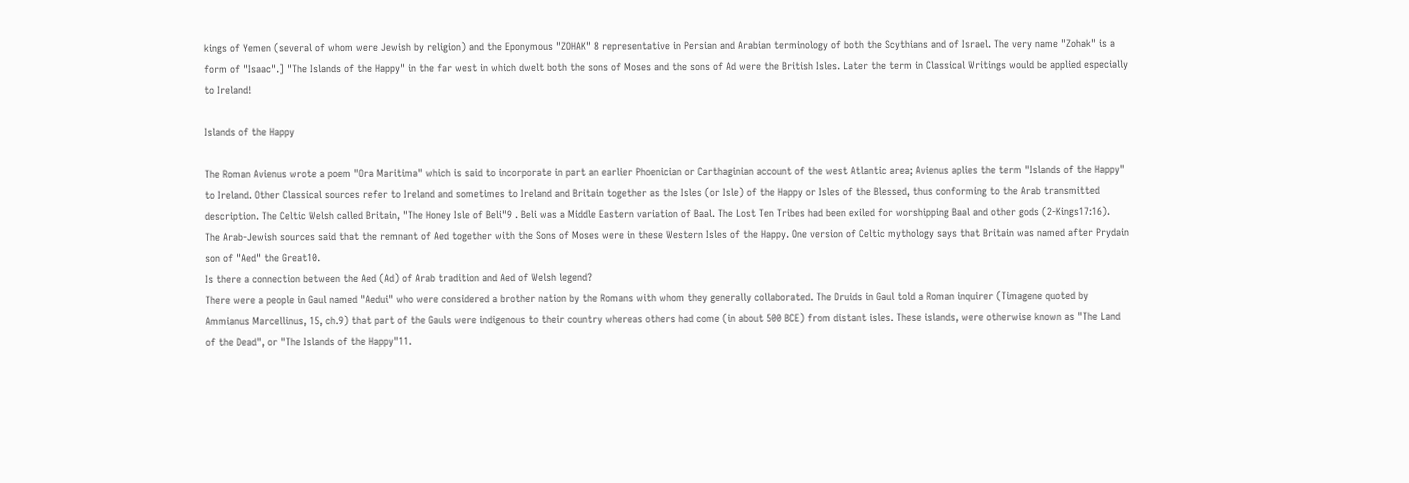kings of Yemen (several of whom were Jewish by religion) and the Eponymous "ZOHAK" 8 representative in Persian and Arabian terminology of both the Scythians and of Israel. The very name "Zohak" is a form of "Isaac".] "The Islands of the Happy" in the far west in which dwelt both the sons of Moses and the sons of Ad were the British Isles. Later the term in Classical Writings would be applied especially to Ireland!

Islands of the Happy

The Roman Avienus wrote a poem "Ora Maritima" which is said to incorporate in part an earlier Phoenician or Carthaginian account of the west Atlantic area; Avienus aplies the term "Islands of the Happy" to Ireland. Other Classical sources refer to Ireland and sometimes to Ireland and Britain together as the Isles (or Isle) of the Happy or Isles of the Blessed, thus conforming to the Arab transmitted description. The Celtic Welsh called Britain, "The Honey Isle of Beli"9 . Beli was a Middle Eastern variation of Baal. The Lost Ten Tribes had been exiled for worshipping Baal and other gods (2-Kings17:16).
The Arab-Jewish sources said that the remnant of Aed together with the Sons of Moses were in these Western Isles of the Happy. One version of Celtic mythology says that Britain was named after Prydain son of "Aed" the Great10.
Is there a connection between the Aed (Ad) of Arab tradition and Aed of Welsh legend?
There were a people in Gaul named "Aedui" who were considered a brother nation by the Romans with whom they generally collaborated. The Druids in Gaul told a Roman inquirer (Timagene quoted by Ammianus Marcellinus, 15, ch.9) that part of the Gauls were indigenous to their country whereas others had come (in about 500 BCE) from distant isles. These islands, were otherwise known as "The Land of the Dead", or "The Islands of the Happy"11.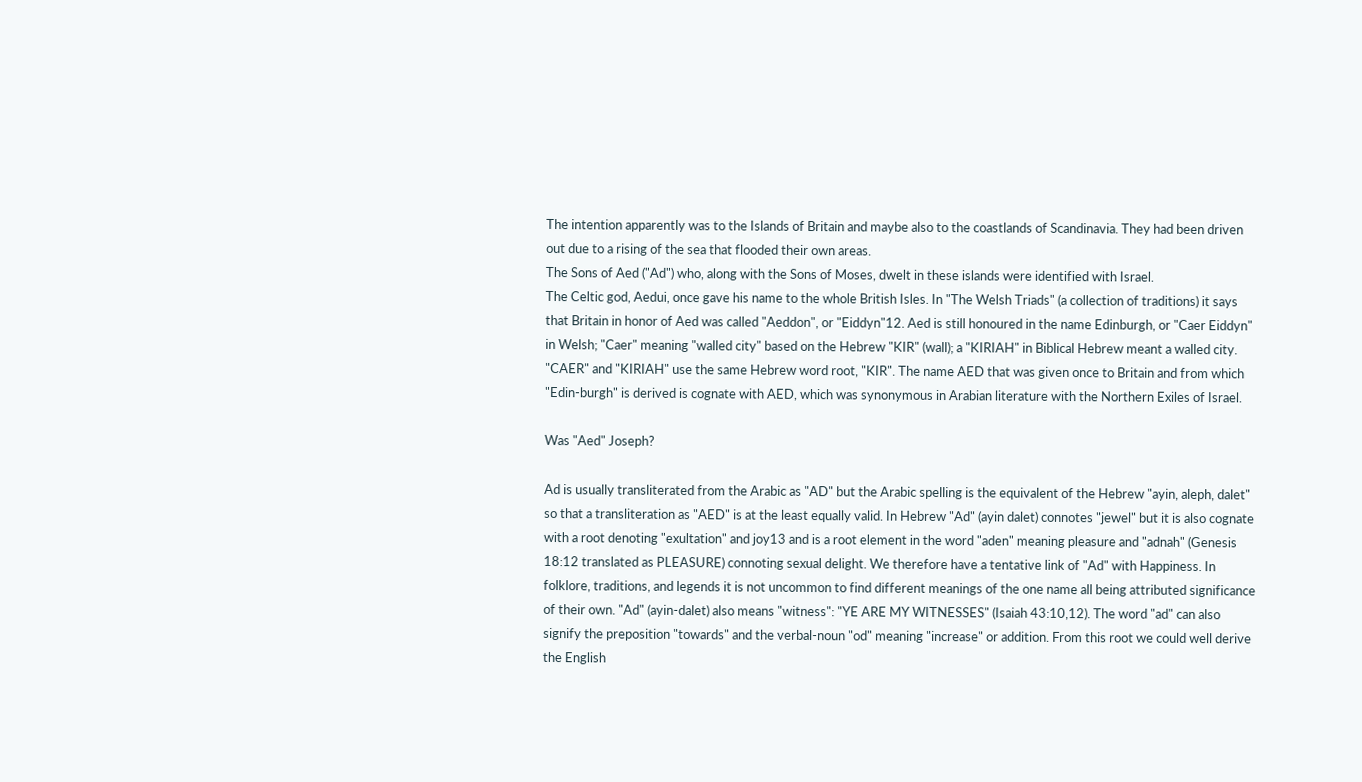The intention apparently was to the Islands of Britain and maybe also to the coastlands of Scandinavia. They had been driven out due to a rising of the sea that flooded their own areas.
The Sons of Aed ("Ad") who, along with the Sons of Moses, dwelt in these islands were identified with Israel.
The Celtic god, Aedui, once gave his name to the whole British Isles. In "The Welsh Triads" (a collection of traditions) it says that Britain in honor of Aed was called "Aeddon", or "Eiddyn"12. Aed is still honoured in the name Edinburgh, or "Caer Eiddyn" in Welsh; "Caer" meaning "walled city" based on the Hebrew "KIR" (wall); a "KIRIAH" in Biblical Hebrew meant a walled city. "CAER" and "KIRIAH" use the same Hebrew word root, "KIR". The name AED that was given once to Britain and from which "Edin-burgh" is derived is cognate with AED, which was synonymous in Arabian literature with the Northern Exiles of Israel.

Was "Aed" Joseph?

Ad is usually transliterated from the Arabic as "AD" but the Arabic spelling is the equivalent of the Hebrew "ayin, aleph, dalet" so that a transliteration as "AED" is at the least equally valid. In Hebrew "Ad" (ayin dalet) connotes "jewel" but it is also cognate with a root denoting "exultation" and joy13 and is a root element in the word "aden" meaning pleasure and "adnah" (Genesis 18:12 translated as PLEASURE) connoting sexual delight. We therefore have a tentative link of "Ad" with Happiness. In folklore, traditions, and legends it is not uncommon to find different meanings of the one name all being attributed significance of their own. "Ad" (ayin-dalet) also means "witness": "YE ARE MY WITNESSES" (Isaiah 43:10,12). The word "ad" can also signify the preposition "towards" and the verbal-noun "od" meaning "increase" or addition. From this root we could well derive the English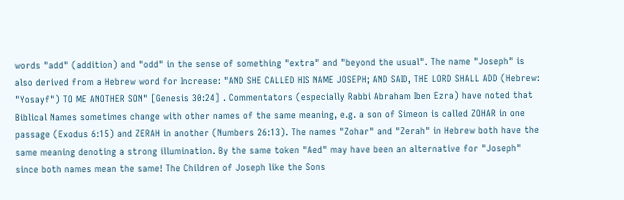words "add" (addition) and "odd" in the sense of something "extra" and "beyond the usual". The name "Joseph" is also derived from a Hebrew word for Increase: "AND SHE CALLED HIS NAME JOSEPH; AND SAID, THE LORD SHALL ADD (Hebrew: "Yosayf") TO ME ANOTHER SON" [Genesis 30:24] . Commentators (especially Rabbi Abraham Iben Ezra) have noted that Biblical Names sometimes change with other names of the same meaning, e.g. a son of Simeon is called ZOHAR in one passage (Exodus 6:15) and ZERAH in another (Numbers 26:13). The names "Zohar" and "Zerah" in Hebrew both have the same meaning denoting a strong illumination. By the same token "Aed" may have been an alternative for "Joseph" since both names mean the same! The Children of Joseph like the Sons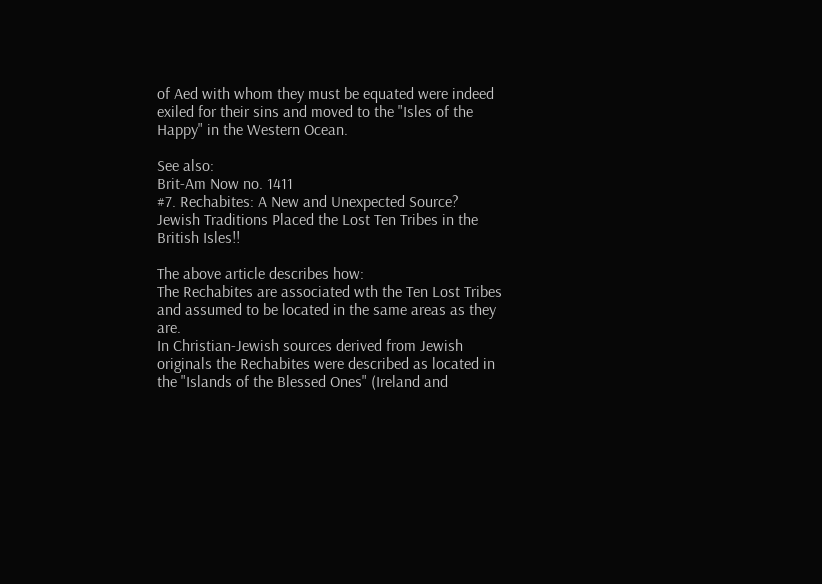of Aed with whom they must be equated were indeed exiled for their sins and moved to the "Isles of the Happy" in the Western Ocean.

See also:
Brit-Am Now no. 1411
#7. Rechabites: A New and Unexpected Source?
Jewish Traditions Placed the Lost Ten Tribes in the British Isles!!

The above article describes how:
The Rechabites are associated wth the Ten Lost Tribes and assumed to be located in the same areas as they are.
In Christian-Jewish sources derived from Jewish originals the Rechabites were described as located in the "Islands of the Blessed Ones" (Ireland and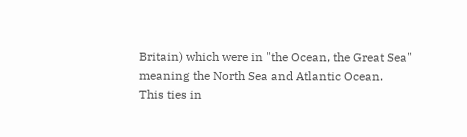Britain) which were in "the Ocean, the Great Sea" meaning the North Sea and Atlantic Ocean.
This ties in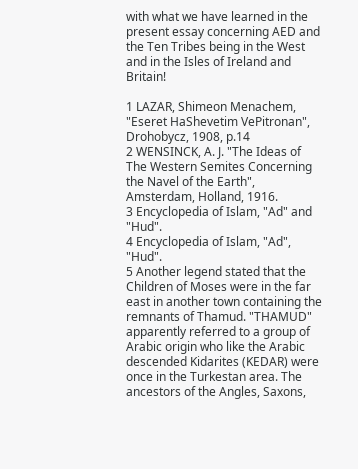with what we have learned in the present essay concerning AED and the Ten Tribes being in the West and in the Isles of Ireland and Britain!

1 LAZAR, Shimeon Menachem, "Eseret HaShevetim VePitronan", Drohobycz, 1908, p.14
2 WENSINCK, A. J. "The Ideas of The Western Semites Concerning the Navel of the Earth", Amsterdam, Holland, 1916.
3 Encyclopedia of Islam, "Ad" and "Hud".
4 Encyclopedia of Islam, "Ad", "Hud".
5 Another legend stated that the Children of Moses were in the far east in another town containing the remnants of Thamud. "THAMUD" apparently referred to a group of Arabic origin who like the Arabic descended Kidarites (KEDAR) were once in the Turkestan area. The ancestors of the Angles, Saxons,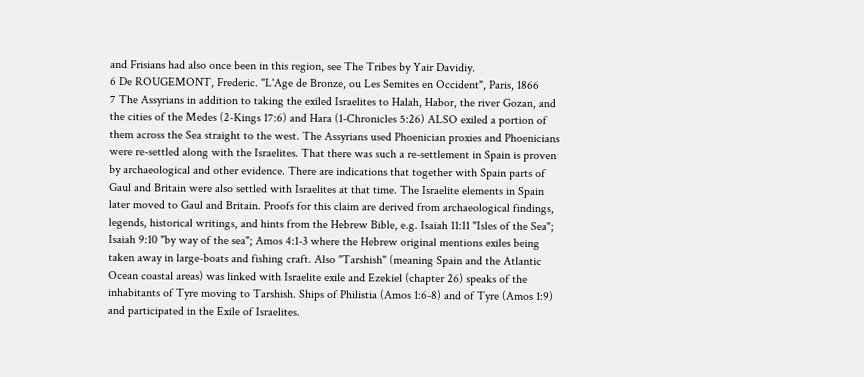and Frisians had also once been in this region, see The Tribes by Yair Davidiy.
6 De ROUGEMONT, Frederic. "L'Age de Bronze, ou Les Semites en Occident", Paris, 1866
7 The Assyrians in addition to taking the exiled Israelites to Halah, Habor, the river Gozan, and the cities of the Medes (2-Kings 17:6) and Hara (1-Chronicles 5:26) ALSO exiled a portion of them across the Sea straight to the west. The Assyrians used Phoenician proxies and Phoenicians were re-settled along with the Israelites. That there was such a re-settlement in Spain is proven by archaeological and other evidence. There are indications that together with Spain parts of Gaul and Britain were also settled with Israelites at that time. The Israelite elements in Spain later moved to Gaul and Britain. Proofs for this claim are derived from archaeological findings, legends, historical writings, and hints from the Hebrew Bible, e.g. Isaiah 11:11 "Isles of the Sea"; Isaiah 9:10 "by way of the sea"; Amos 4:1-3 where the Hebrew original mentions exiles being taken away in large-boats and fishing craft. Also "Tarshish" (meaning Spain and the Atlantic Ocean coastal areas) was linked with Israelite exile and Ezekiel (chapter 26) speaks of the inhabitants of Tyre moving to Tarshish. Ships of Philistia (Amos 1:6-8) and of Tyre (Amos 1:9) and participated in the Exile of Israelites.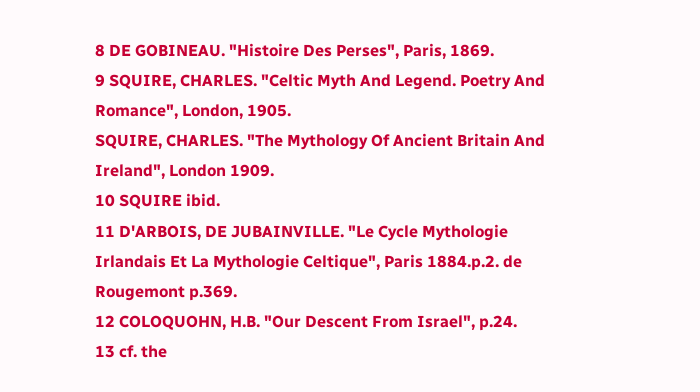8 DE GOBINEAU. "Histoire Des Perses", Paris, 1869.
9 SQUIRE, CHARLES. "Celtic Myth And Legend. Poetry And Romance", London, 1905.
SQUIRE, CHARLES. "The Mythology Of Ancient Britain And Ireland", London 1909.
10 SQUIRE ibid.
11 D'ARBOIS, DE JUBAINVILLE. "Le Cycle Mythologie Irlandais Et La Mythologie Celtique", Paris 1884.p.2. de Rougemont p.369.
12 COLOQUOHN, H.B. "Our Descent From Israel", p.24.
13 cf. the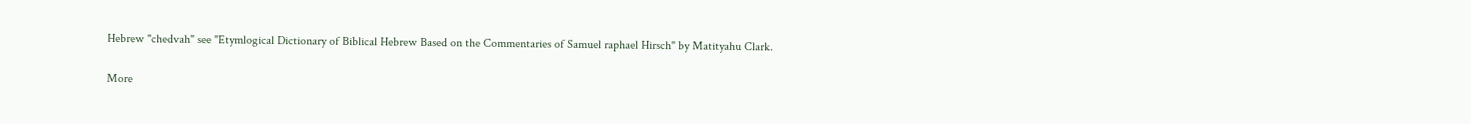Hebrew "chedvah" see "Etymlogical Dictionary of Biblical Hebrew Based on the Commentaries of Samuel raphael Hirsch" by Matityahu Clark.

More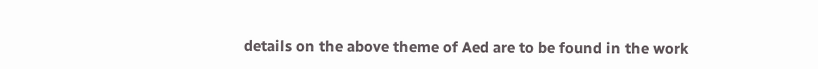details on the above theme of Aed are to be found in the work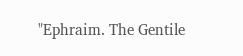"Ephraim. The Gentile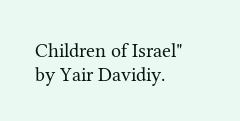Children of Israel"
by Yair Davidiy.